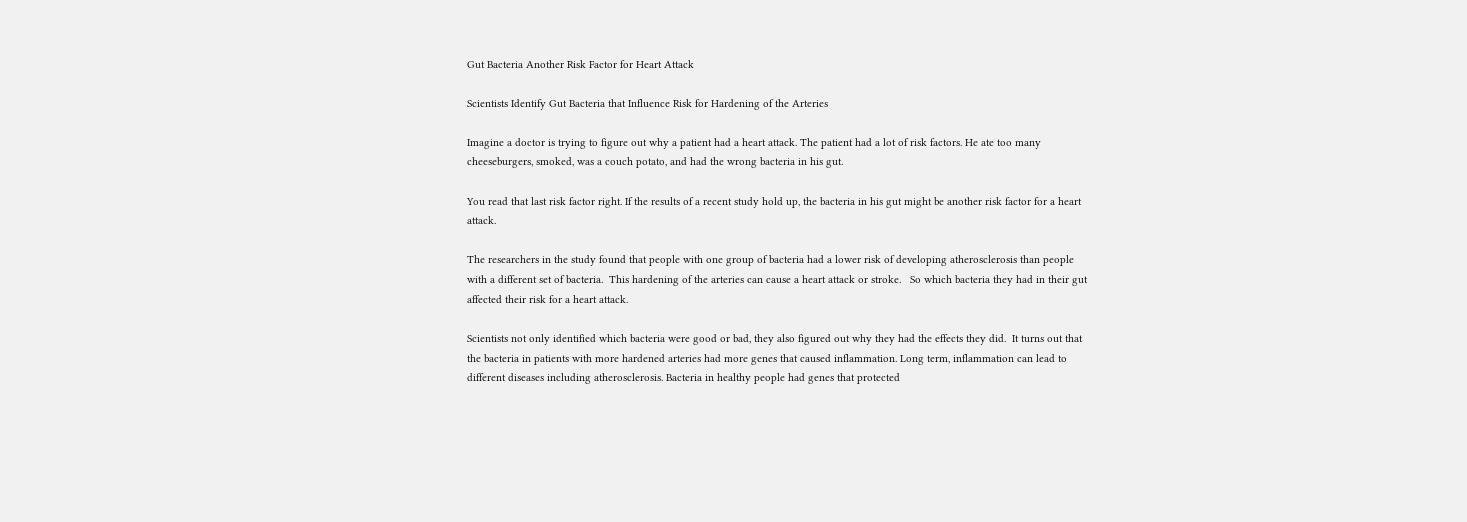Gut Bacteria Another Risk Factor for Heart Attack

Scientists Identify Gut Bacteria that Influence Risk for Hardening of the Arteries

Imagine a doctor is trying to figure out why a patient had a heart attack. The patient had a lot of risk factors. He ate too many cheeseburgers, smoked, was a couch potato, and had the wrong bacteria in his gut.

You read that last risk factor right. If the results of a recent study hold up, the bacteria in his gut might be another risk factor for a heart attack.

The researchers in the study found that people with one group of bacteria had a lower risk of developing atherosclerosis than people with a different set of bacteria.  This hardening of the arteries can cause a heart attack or stroke.   So which bacteria they had in their gut affected their risk for a heart attack.

Scientists not only identified which bacteria were good or bad, they also figured out why they had the effects they did.  It turns out that the bacteria in patients with more hardened arteries had more genes that caused inflammation. Long term, inflammation can lead to different diseases including atherosclerosis. Bacteria in healthy people had genes that protected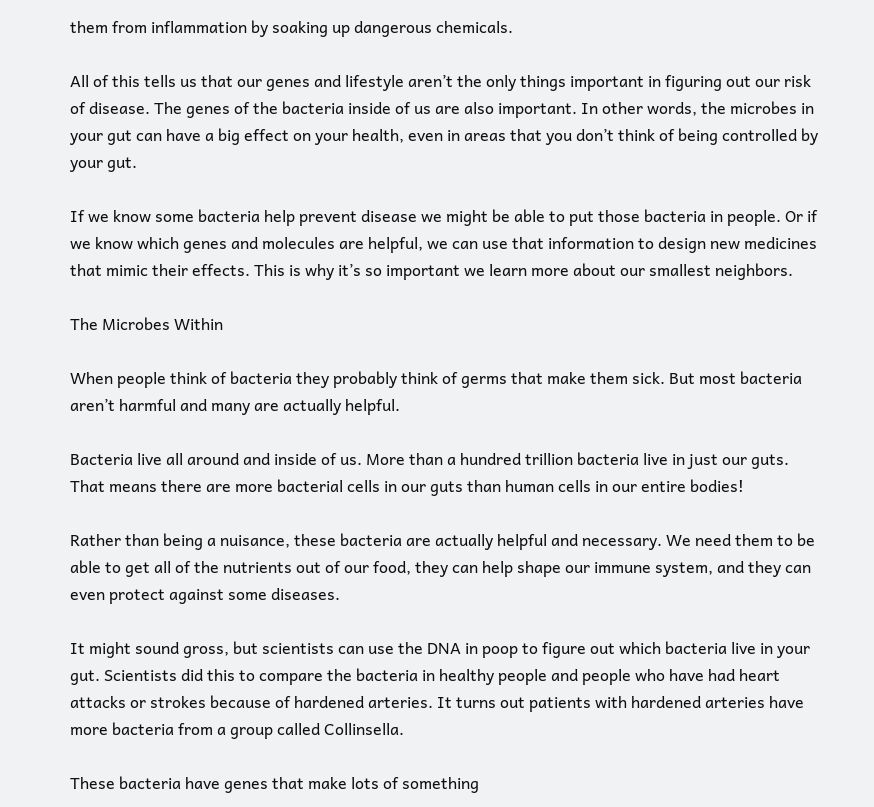them from inflammation by soaking up dangerous chemicals.

All of this tells us that our genes and lifestyle aren’t the only things important in figuring out our risk of disease. The genes of the bacteria inside of us are also important. In other words, the microbes in your gut can have a big effect on your health, even in areas that you don’t think of being controlled by your gut.

If we know some bacteria help prevent disease we might be able to put those bacteria in people. Or if we know which genes and molecules are helpful, we can use that information to design new medicines that mimic their effects. This is why it’s so important we learn more about our smallest neighbors.

The Microbes Within

When people think of bacteria they probably think of germs that make them sick. But most bacteria aren’t harmful and many are actually helpful.

Bacteria live all around and inside of us. More than a hundred trillion bacteria live in just our guts. That means there are more bacterial cells in our guts than human cells in our entire bodies!

Rather than being a nuisance, these bacteria are actually helpful and necessary. We need them to be able to get all of the nutrients out of our food, they can help shape our immune system, and they can even protect against some diseases.

It might sound gross, but scientists can use the DNA in poop to figure out which bacteria live in your gut. Scientists did this to compare the bacteria in healthy people and people who have had heart attacks or strokes because of hardened arteries. It turns out patients with hardened arteries have more bacteria from a group called Collinsella.

These bacteria have genes that make lots of something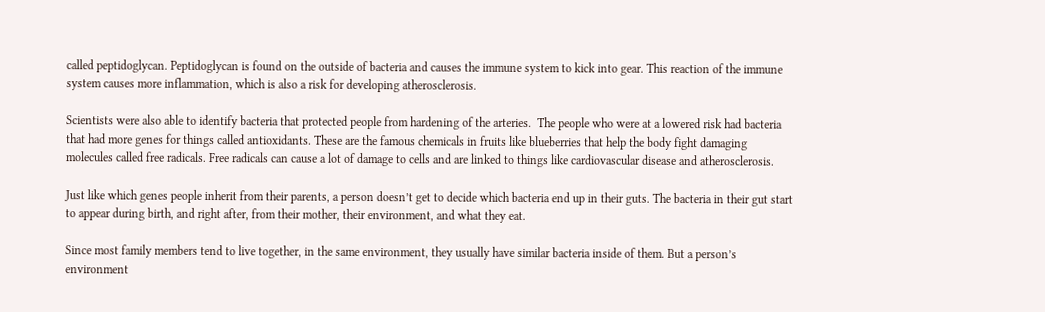called peptidoglycan. Peptidoglycan is found on the outside of bacteria and causes the immune system to kick into gear. This reaction of the immune system causes more inflammation, which is also a risk for developing atherosclerosis.

Scientists were also able to identify bacteria that protected people from hardening of the arteries.  The people who were at a lowered risk had bacteria that had more genes for things called antioxidants. These are the famous chemicals in fruits like blueberries that help the body fight damaging molecules called free radicals. Free radicals can cause a lot of damage to cells and are linked to things like cardiovascular disease and atherosclerosis.

Just like which genes people inherit from their parents, a person doesn’t get to decide which bacteria end up in their guts. The bacteria in their gut start to appear during birth, and right after, from their mother, their environment, and what they eat.

Since most family members tend to live together, in the same environment, they usually have similar bacteria inside of them. But a person’s environment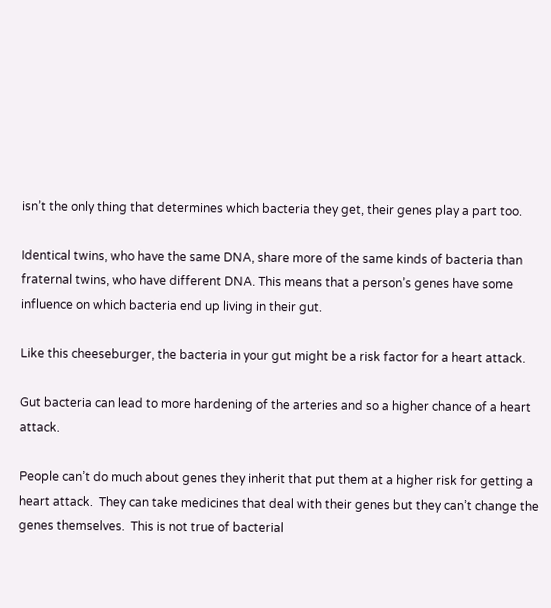isn’t the only thing that determines which bacteria they get, their genes play a part too.

Identical twins, who have the same DNA, share more of the same kinds of bacteria than fraternal twins, who have different DNA. This means that a person’s genes have some influence on which bacteria end up living in their gut.

Like this cheeseburger, the bacteria in your gut might be a risk factor for a heart attack.

Gut bacteria can lead to more hardening of the arteries and so a higher chance of a heart attack.

People can’t do much about genes they inherit that put them at a higher risk for getting a heart attack.  They can take medicines that deal with their genes but they can’t change the genes themselves.  This is not true of bacterial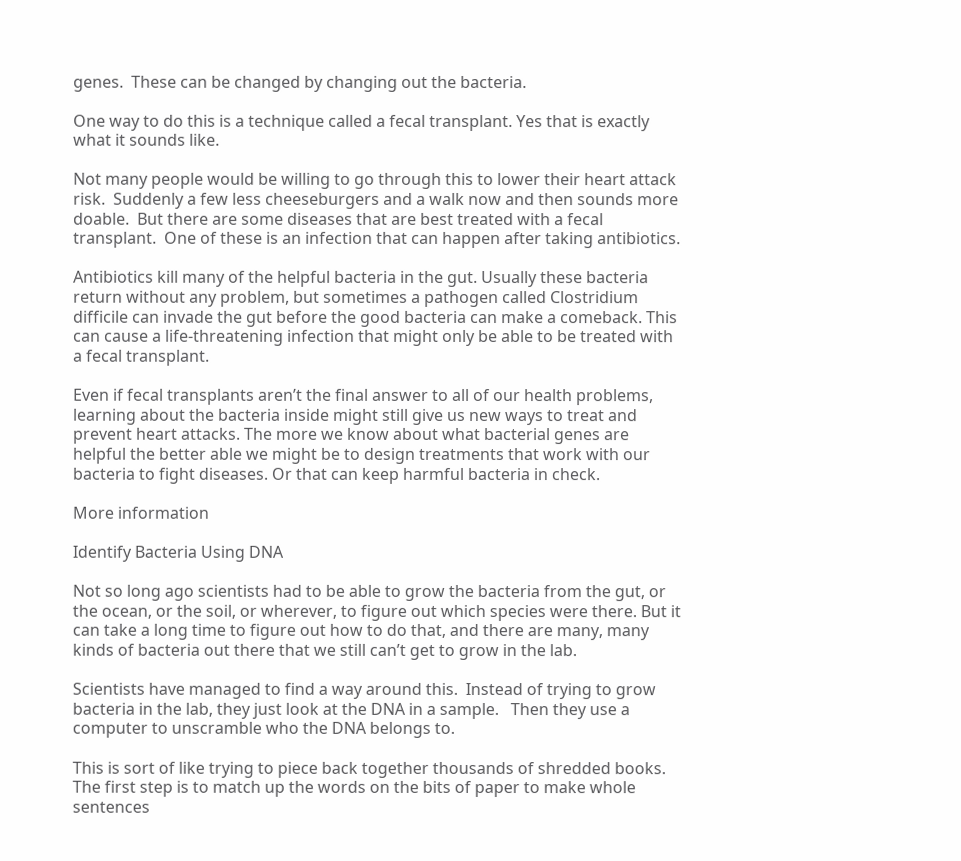genes.  These can be changed by changing out the bacteria.

One way to do this is a technique called a fecal transplant. Yes that is exactly what it sounds like.

Not many people would be willing to go through this to lower their heart attack risk.  Suddenly a few less cheeseburgers and a walk now and then sounds more doable.  But there are some diseases that are best treated with a fecal transplant.  One of these is an infection that can happen after taking antibiotics.

Antibiotics kill many of the helpful bacteria in the gut. Usually these bacteria return without any problem, but sometimes a pathogen called Clostridium difficile can invade the gut before the good bacteria can make a comeback. This can cause a life-threatening infection that might only be able to be treated with a fecal transplant.

Even if fecal transplants aren’t the final answer to all of our health problems, learning about the bacteria inside might still give us new ways to treat and prevent heart attacks. The more we know about what bacterial genes are helpful the better able we might be to design treatments that work with our bacteria to fight diseases. Or that can keep harmful bacteria in check.

More information

Identify Bacteria Using DNA

Not so long ago scientists had to be able to grow the bacteria from the gut, or the ocean, or the soil, or wherever, to figure out which species were there. But it can take a long time to figure out how to do that, and there are many, many kinds of bacteria out there that we still can’t get to grow in the lab.

Scientists have managed to find a way around this.  Instead of trying to grow bacteria in the lab, they just look at the DNA in a sample.   Then they use a computer to unscramble who the DNA belongs to.

This is sort of like trying to piece back together thousands of shredded books.  The first step is to match up the words on the bits of paper to make whole sentences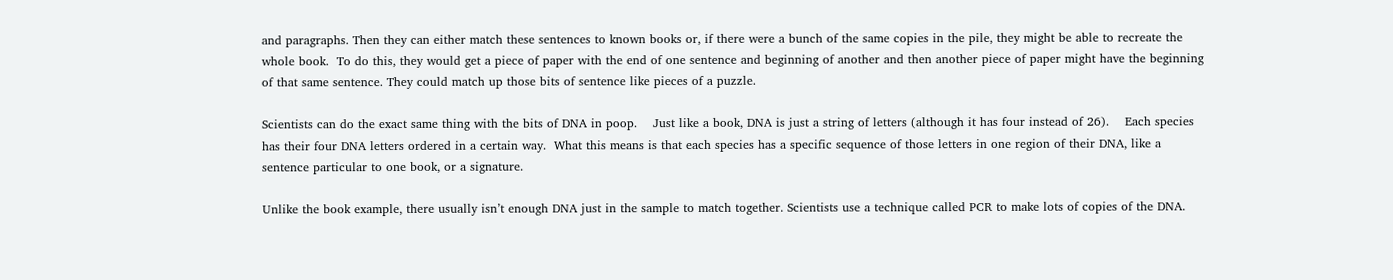and paragraphs. Then they can either match these sentences to known books or, if there were a bunch of the same copies in the pile, they might be able to recreate the whole book.  To do this, they would get a piece of paper with the end of one sentence and beginning of another and then another piece of paper might have the beginning of that same sentence. They could match up those bits of sentence like pieces of a puzzle.

Scientists can do the exact same thing with the bits of DNA in poop.    Just like a book, DNA is just a string of letters (although it has four instead of 26).    Each species has their four DNA letters ordered in a certain way.  What this means is that each species has a specific sequence of those letters in one region of their DNA, like a sentence particular to one book, or a signature.

Unlike the book example, there usually isn’t enough DNA just in the sample to match together. Scientists use a technique called PCR to make lots of copies of the DNA.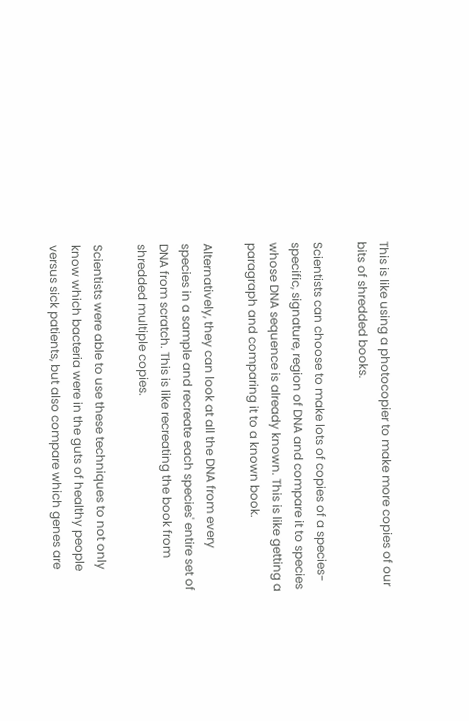This is like using a photocopier to make more copies of our bits of shredded books.

Scientists can choose to make lots of copies of a species-specific, signature, region of DNA and compare it to species whose DNA sequence is already known. This is like getting a paragraph and comparing it to a known book.

Alternatively, they can look at all the DNA from every species in a sample and recreate each species' entire set of DNA from scratch. This is like recreating the book from shredded multiple copies.

Scientists were able to use these techniques to not only know which bacteria were in the guts of healthy people versus sick patients, but also compare which genes are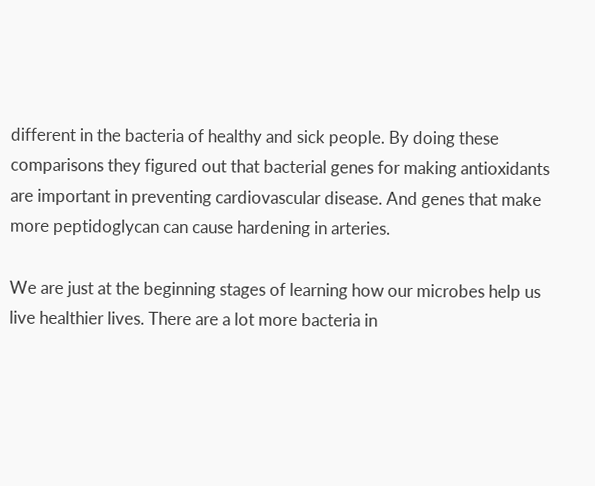different in the bacteria of healthy and sick people. By doing these comparisons they figured out that bacterial genes for making antioxidants are important in preventing cardiovascular disease. And genes that make more peptidoglycan can cause hardening in arteries.

We are just at the beginning stages of learning how our microbes help us live healthier lives. There are a lot more bacteria in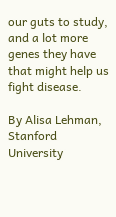our guts to study, and a lot more genes they have that might help us fight disease.

By Alisa Lehman, Stanford University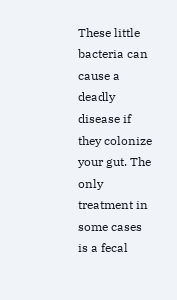These little bacteria can cause a deadly disease if they colonize your gut. The only treatment in some cases is a fecal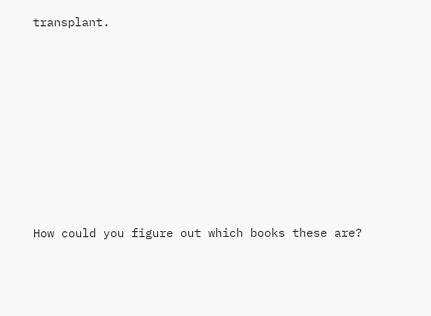transplant.















How could you figure out which books these are?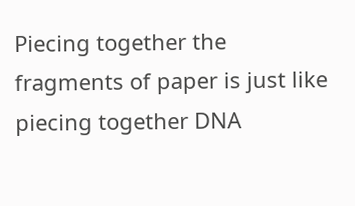Piecing together the fragments of paper is just like piecing together DNA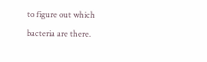to figure out which bacteria are there.